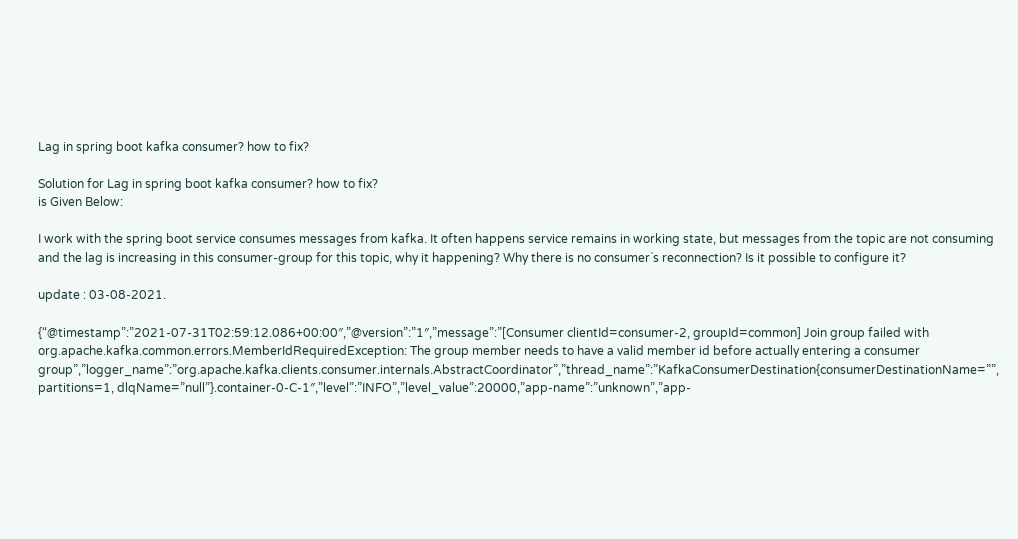Lag in spring boot kafka consumer? how to fix?

Solution for Lag in spring boot kafka consumer? how to fix?
is Given Below:

I work with the spring boot service consumes messages from kafka. It often happens service remains in working state, but messages from the topic are not consuming and the lag is increasing in this consumer-group for this topic, why it happening? Why there is no consumer`s reconnection? Is it possible to configure it?

update : 03-08-2021.

{“@timestamp”:”2021-07-31T02:59:12.086+00:00″,”@version”:”1″,”message”:”[Consumer clientId=consumer-2, groupId=common] Join group failed with org.apache.kafka.common.errors.MemberIdRequiredException: The group member needs to have a valid member id before actually entering a consumer group”,”logger_name”:”org.apache.kafka.clients.consumer.internals.AbstractCoordinator”,”thread_name”:”KafkaConsumerDestination{consumerDestinationName=””, partitions=1, dlqName=”null”}.container-0-C-1″,”level”:”INFO”,”level_value”:20000,”app-name”:”unknown”,”app-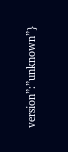version”:”unknown”}